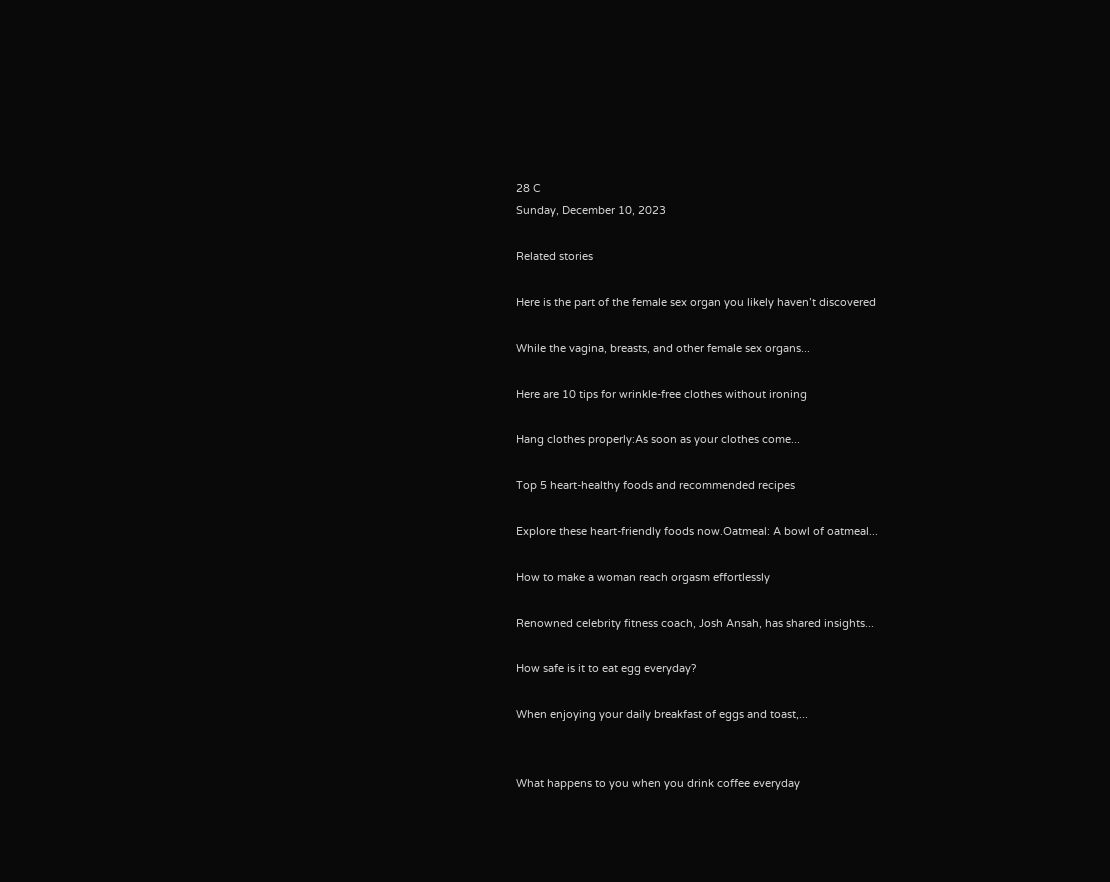28 C
Sunday, December 10, 2023

Related stories

Here is the part of the female sex organ you likely haven’t discovered

While the vagina, breasts, and other female sex organs...

Here are 10 tips for wrinkle-free clothes without ironing

Hang clothes properly:As soon as your clothes come...

Top 5 heart-healthy foods and recommended recipes

Explore these heart-friendly foods now.Oatmeal: A bowl of oatmeal...

How to make a woman reach orgasm effortlessly

Renowned celebrity fitness coach, Josh Ansah, has shared insights...

How safe is it to eat egg everyday?

When enjoying your daily breakfast of eggs and toast,...


What happens to you when you drink coffee everyday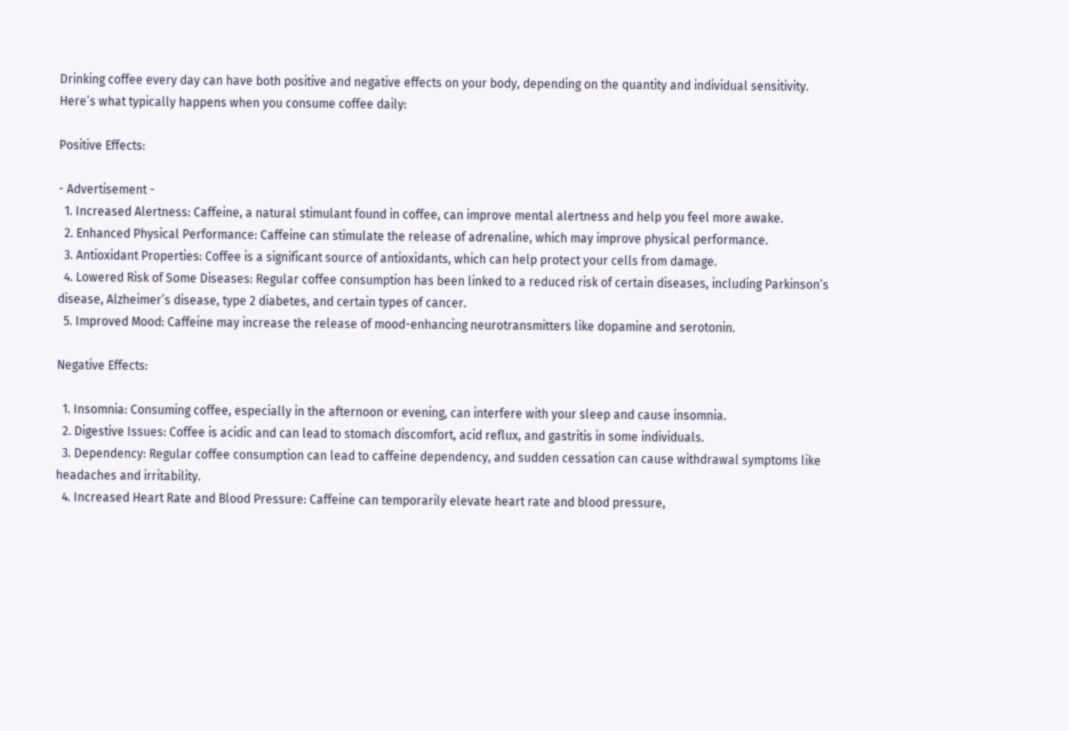Drinking coffee every day can have both positive and negative effects on your body, depending on the quantity and individual sensitivity. Here’s what typically happens when you consume coffee daily:

Positive Effects:

- Advertisement -
  1. Increased Alertness: Caffeine, a natural stimulant found in coffee, can improve mental alertness and help you feel more awake.
  2. Enhanced Physical Performance: Caffeine can stimulate the release of adrenaline, which may improve physical performance.
  3. Antioxidant Properties: Coffee is a significant source of antioxidants, which can help protect your cells from damage.
  4. Lowered Risk of Some Diseases: Regular coffee consumption has been linked to a reduced risk of certain diseases, including Parkinson’s disease, Alzheimer’s disease, type 2 diabetes, and certain types of cancer.
  5. Improved Mood: Caffeine may increase the release of mood-enhancing neurotransmitters like dopamine and serotonin.

Negative Effects:

  1. Insomnia: Consuming coffee, especially in the afternoon or evening, can interfere with your sleep and cause insomnia.
  2. Digestive Issues: Coffee is acidic and can lead to stomach discomfort, acid reflux, and gastritis in some individuals.
  3. Dependency: Regular coffee consumption can lead to caffeine dependency, and sudden cessation can cause withdrawal symptoms like headaches and irritability.
  4. Increased Heart Rate and Blood Pressure: Caffeine can temporarily elevate heart rate and blood pressure,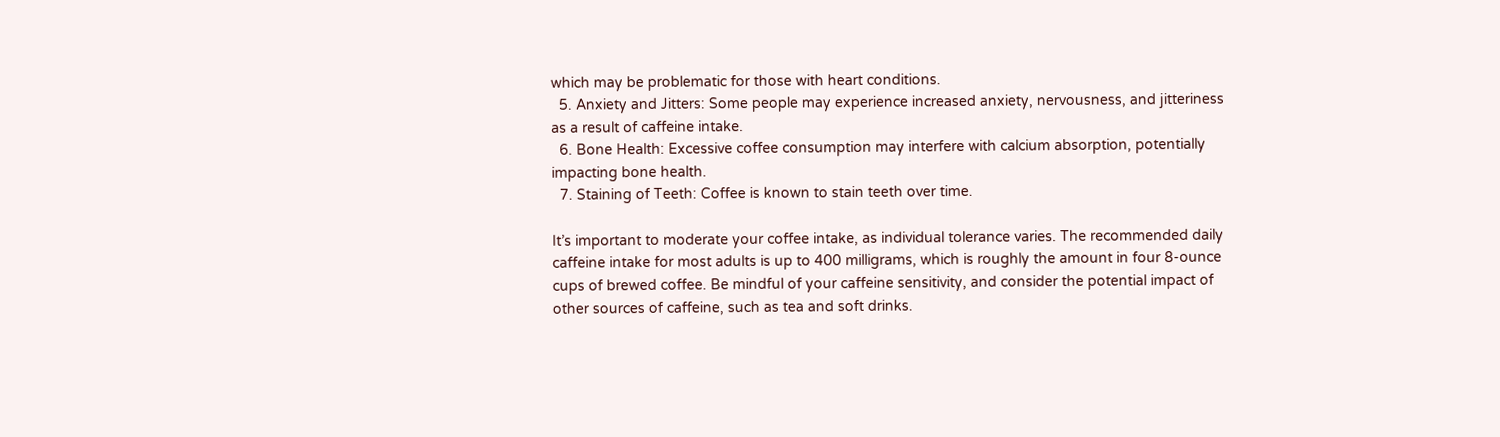which may be problematic for those with heart conditions.
  5. Anxiety and Jitters: Some people may experience increased anxiety, nervousness, and jitteriness as a result of caffeine intake.
  6. Bone Health: Excessive coffee consumption may interfere with calcium absorption, potentially impacting bone health.
  7. Staining of Teeth: Coffee is known to stain teeth over time.

It’s important to moderate your coffee intake, as individual tolerance varies. The recommended daily caffeine intake for most adults is up to 400 milligrams, which is roughly the amount in four 8-ounce cups of brewed coffee. Be mindful of your caffeine sensitivity, and consider the potential impact of other sources of caffeine, such as tea and soft drinks.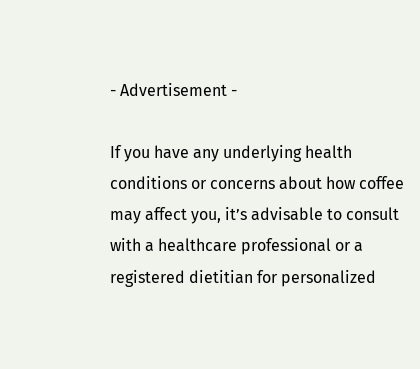- Advertisement -

If you have any underlying health conditions or concerns about how coffee may affect you, it’s advisable to consult with a healthcare professional or a registered dietitian for personalized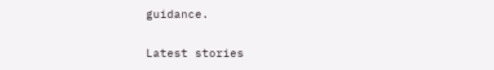guidance.

Latest stories